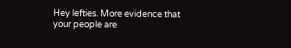Hey lefties. More evidence that your people are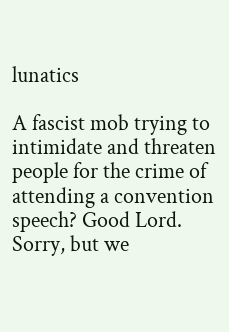lunatics

A fascist mob trying to intimidate and threaten people for the crime of attending a convention speech? Good Lord. Sorry, but we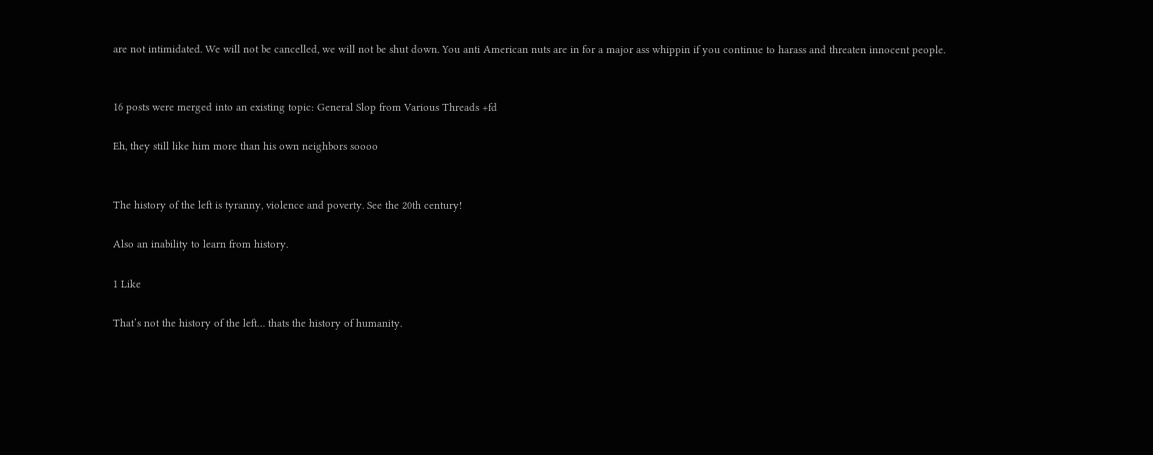are not intimidated. We will not be cancelled, we will not be shut down. You anti American nuts are in for a major ass whippin if you continue to harass and threaten innocent people.


16 posts were merged into an existing topic: General Slop from Various Threads +fd

Eh, they still like him more than his own neighbors soooo


The history of the left is tyranny, violence and poverty. See the 20th century!

Also an inability to learn from history.

1 Like

That’s not the history of the left… thats the history of humanity.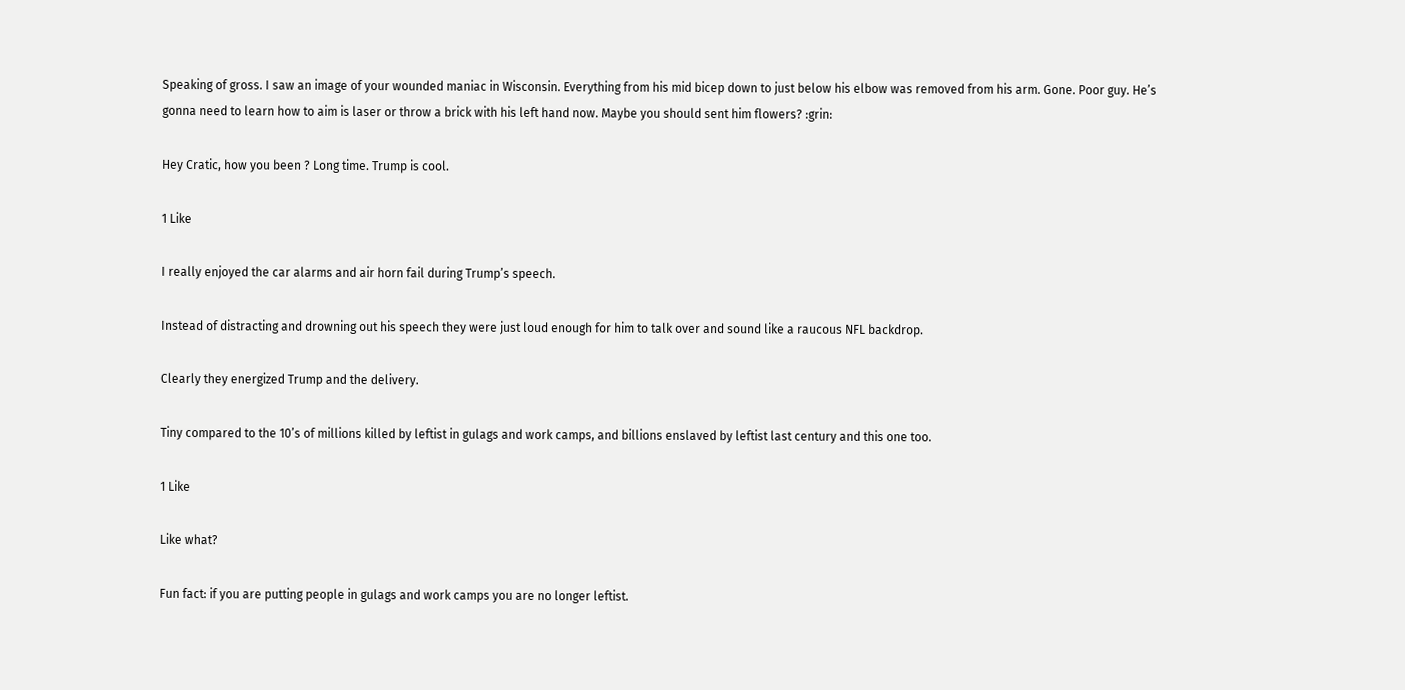Speaking of gross. I saw an image of your wounded maniac in Wisconsin. Everything from his mid bicep down to just below his elbow was removed from his arm. Gone. Poor guy. He’s gonna need to learn how to aim is laser or throw a brick with his left hand now. Maybe you should sent him flowers? :grin:

Hey Cratic, how you been ? Long time. Trump is cool.

1 Like

I really enjoyed the car alarms and air horn fail during Trump’s speech.

Instead of distracting and drowning out his speech they were just loud enough for him to talk over and sound like a raucous NFL backdrop.

Clearly they energized Trump and the delivery.

Tiny compared to the 10’s of millions killed by leftist in gulags and work camps, and billions enslaved by leftist last century and this one too.

1 Like

Like what?

Fun fact: if you are putting people in gulags and work camps you are no longer leftist.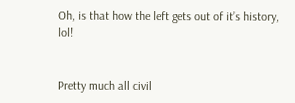Oh, is that how the left gets out of it’s history, lol!


Pretty much all civil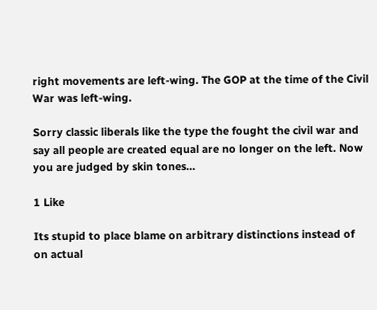right movements are left-wing. The GOP at the time of the Civil War was left-wing.

Sorry classic liberals like the type the fought the civil war and say all people are created equal are no longer on the left. Now you are judged by skin tones…

1 Like

Its stupid to place blame on arbitrary distinctions instead of on actual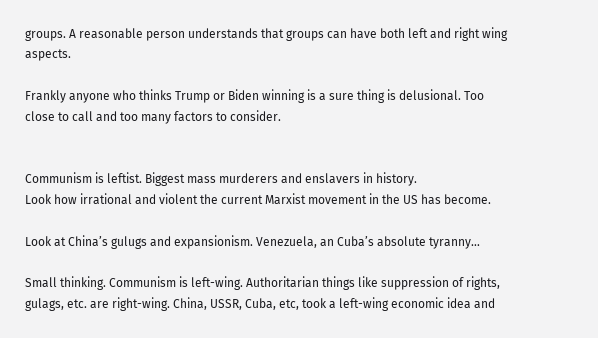groups. A reasonable person understands that groups can have both left and right wing aspects.

Frankly anyone who thinks Trump or Biden winning is a sure thing is delusional. Too close to call and too many factors to consider.


Communism is leftist. Biggest mass murderers and enslavers in history.
Look how irrational and violent the current Marxist movement in the US has become.

Look at China’s gulugs and expansionism. Venezuela, an Cuba’s absolute tyranny…

Small thinking. Communism is left-wing. Authoritarian things like suppression of rights, gulags, etc. are right-wing. China, USSR, Cuba, etc, took a left-wing economic idea and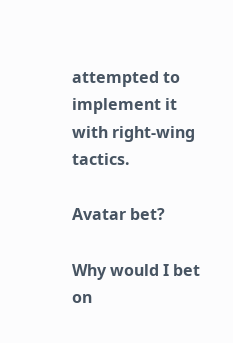attempted to implement it with right-wing tactics.

Avatar bet?

Why would I bet on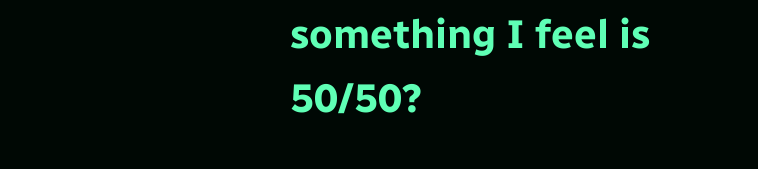something I feel is 50/50?